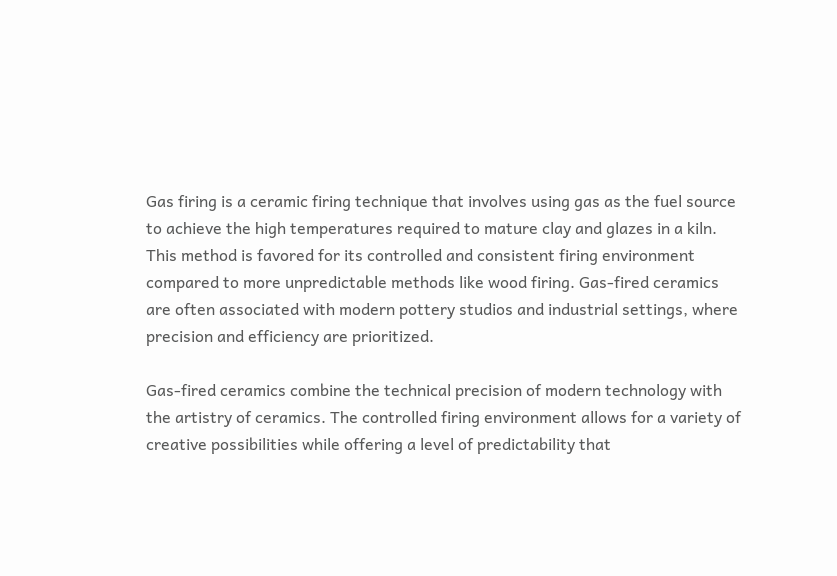Gas firing is a ceramic firing technique that involves using gas as the fuel source to achieve the high temperatures required to mature clay and glazes in a kiln. This method is favored for its controlled and consistent firing environment compared to more unpredictable methods like wood firing. Gas-fired ceramics are often associated with modern pottery studios and industrial settings, where precision and efficiency are prioritized.

Gas-fired ceramics combine the technical precision of modern technology with the artistry of ceramics. The controlled firing environment allows for a variety of creative possibilities while offering a level of predictability that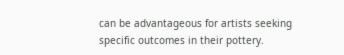can be advantageous for artists seeking specific outcomes in their pottery.